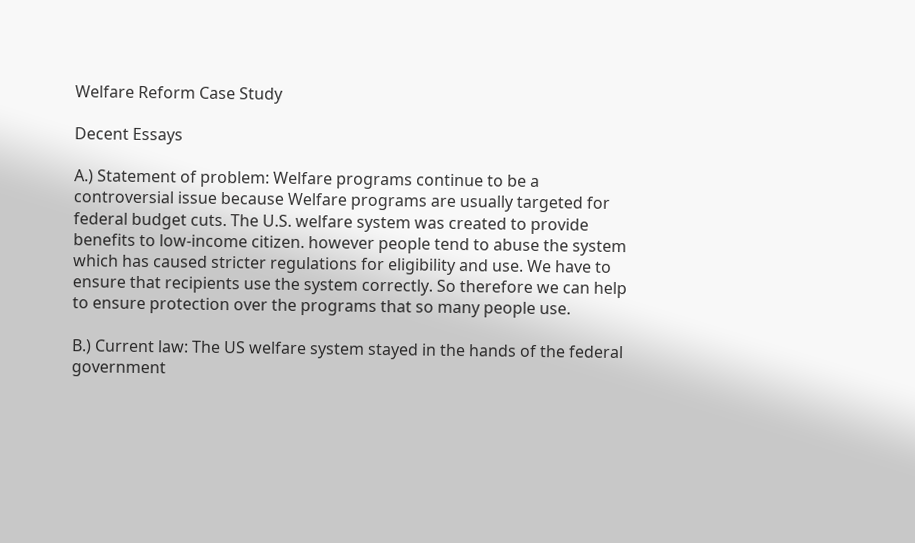Welfare Reform Case Study

Decent Essays

A.) Statement of problem: Welfare programs continue to be a controversial issue because Welfare programs are usually targeted for federal budget cuts. The U.S. welfare system was created to provide benefits to low-income citizen. however people tend to abuse the system which has caused stricter regulations for eligibility and use. We have to ensure that recipients use the system correctly. So therefore we can help to ensure protection over the programs that so many people use.

B.) Current law: The US welfare system stayed in the hands of the federal government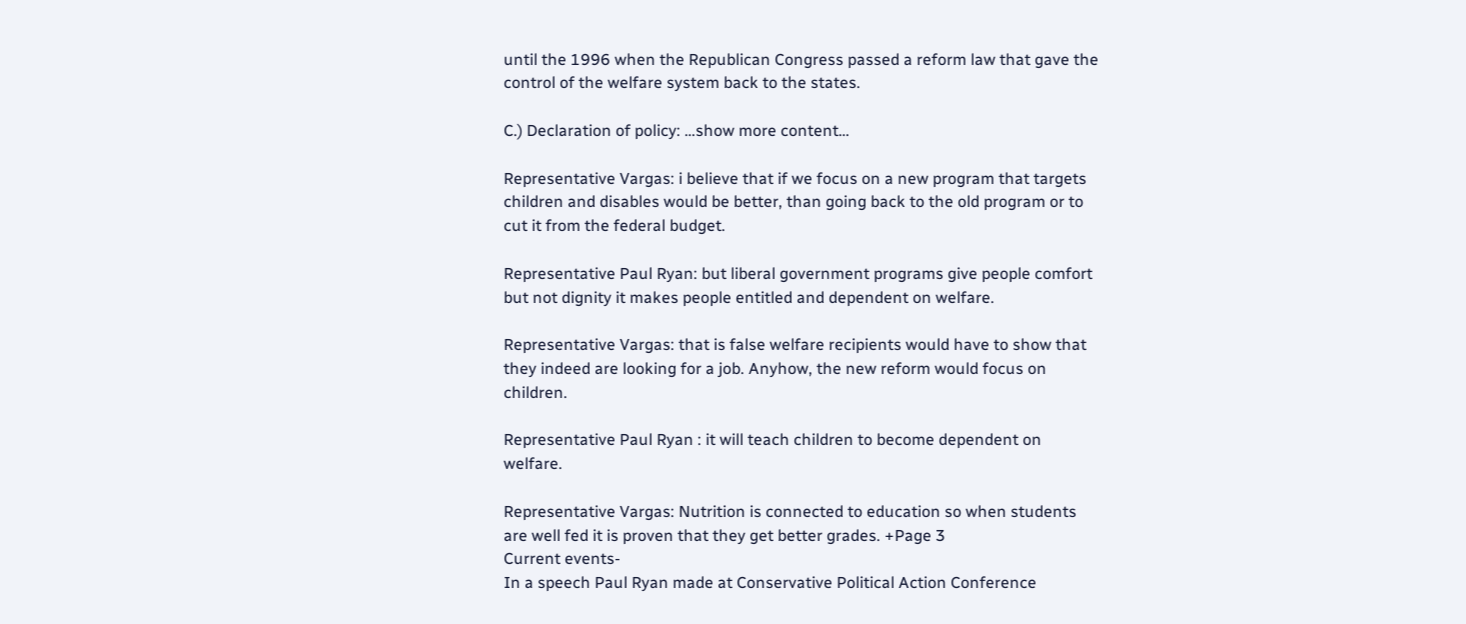until the 1996 when the Republican Congress passed a reform law that gave the control of the welfare system back to the states.

C.) Declaration of policy: …show more content…

Representative Vargas: i believe that if we focus on a new program that targets children and disables would be better, than going back to the old program or to cut it from the federal budget.

Representative Paul Ryan: but liberal government programs give people comfort but not dignity it makes people entitled and dependent on welfare.

Representative Vargas: that is false welfare recipients would have to show that they indeed are looking for a job. Anyhow, the new reform would focus on children.

Representative Paul Ryan : it will teach children to become dependent on welfare.

Representative Vargas: Nutrition is connected to education so when students are well fed it is proven that they get better grades. +Page 3
Current events-
In a speech Paul Ryan made at Conservative Political Action Conference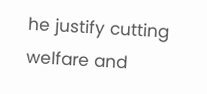he justify cutting welfare and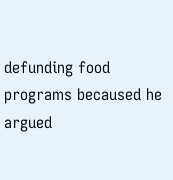defunding food programs becaused he argued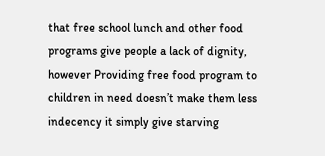that free school lunch and other food programs give people a lack of dignity, however Providing free food program to children in need doesn’t make them less indecency it simply give starving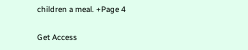children a meal. +Page 4

Get Access